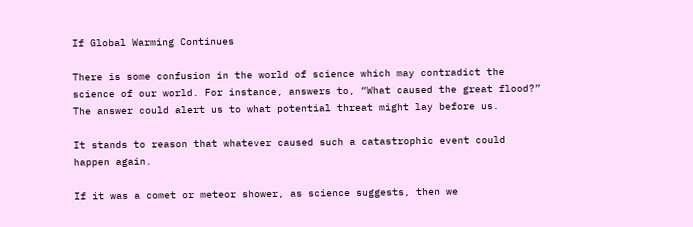If Global Warming Continues

There is some confusion in the world of science which may contradict the science of our world. For instance, answers to, “What caused the great flood?” The answer could alert us to what potential threat might lay before us.

It stands to reason that whatever caused such a catastrophic event could happen again.

If it was a comet or meteor shower, as science suggests, then we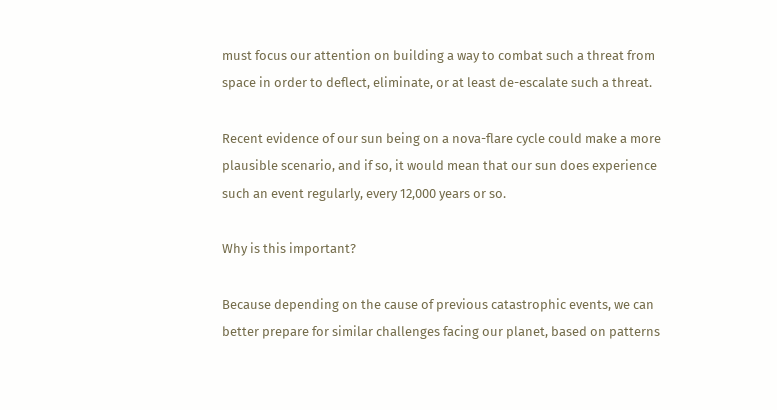must focus our attention on building a way to combat such a threat from space in order to deflect, eliminate, or at least de-escalate such a threat.

Recent evidence of our sun being on a nova-flare cycle could make a more plausible scenario, and if so, it would mean that our sun does experience such an event regularly, every 12,000 years or so.

Why is this important?

Because depending on the cause of previous catastrophic events, we can better prepare for similar challenges facing our planet, based on patterns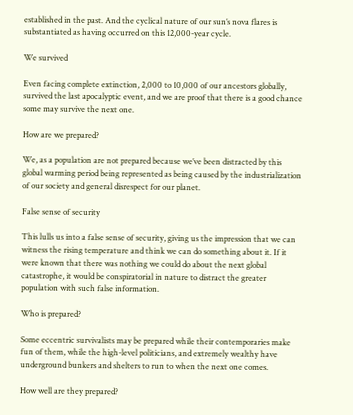established in the past. And the cyclical nature of our sun’s nova flares is substantiated as having occurred on this 12,000-year cycle.

We survived

Even facing complete extinction, 2,000 to 10,000 of our ancestors globally, survived the last apocalyptic event, and we are proof that there is a good chance some may survive the next one.

How are we prepared?

We, as a population are not prepared because we’ve been distracted by this global warming period being represented as being caused by the industrialization of our society and general disrespect for our planet.

False sense of security

This lulls us into a false sense of security, giving us the impression that we can witness the rising temperature and think we can do something about it. If it were known that there was nothing we could do about the next global catastrophe, it would be conspiratorial in nature to distract the greater population with such false information.

Who is prepared?

Some eccentric survivalists may be prepared while their contemporaries make fun of them, while the high-level politicians, and extremely wealthy have underground bunkers and shelters to run to when the next one comes.

How well are they prepared?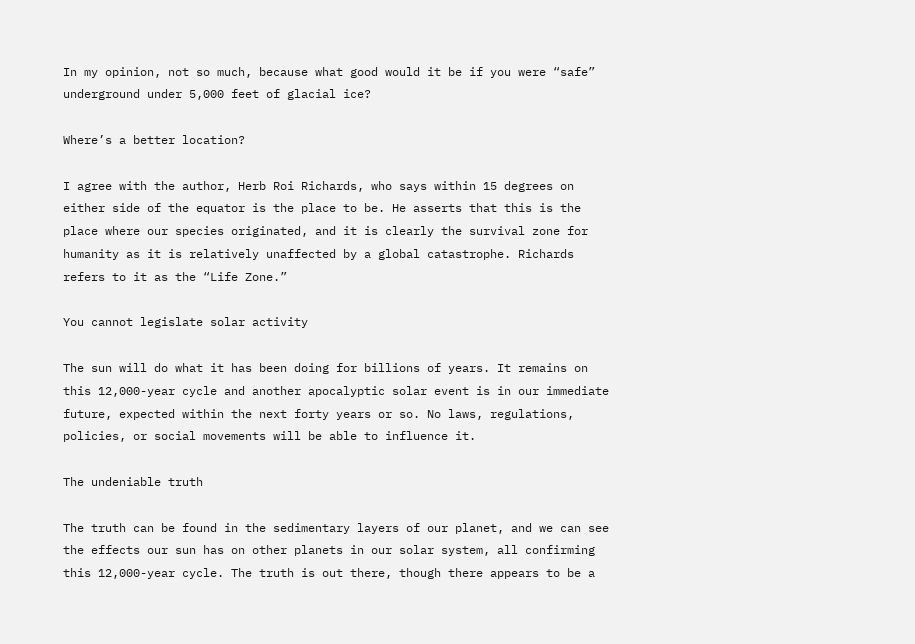In my opinion, not so much, because what good would it be if you were “safe” underground under 5,000 feet of glacial ice?

Where’s a better location?

I agree with the author, Herb Roi Richards, who says within 15 degrees on either side of the equator is the place to be. He asserts that this is the place where our species originated, and it is clearly the survival zone for humanity as it is relatively unaffected by a global catastrophe. Richards refers to it as the “Life Zone.”

You cannot legislate solar activity

The sun will do what it has been doing for billions of years. It remains on this 12,000-year cycle and another apocalyptic solar event is in our immediate future, expected within the next forty years or so. No laws, regulations, policies, or social movements will be able to influence it.

The undeniable truth

The truth can be found in the sedimentary layers of our planet, and we can see the effects our sun has on other planets in our solar system, all confirming this 12,000-year cycle. The truth is out there, though there appears to be a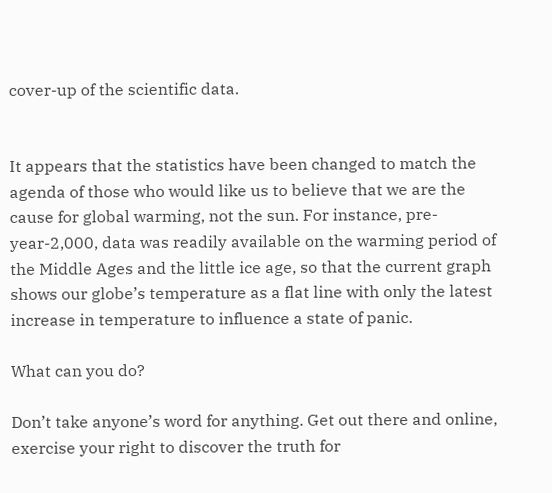cover-up of the scientific data.


It appears that the statistics have been changed to match the agenda of those who would like us to believe that we are the cause for global warming, not the sun. For instance, pre-year-2,000, data was readily available on the warming period of the Middle Ages and the little ice age, so that the current graph shows our globe’s temperature as a flat line with only the latest increase in temperature to influence a state of panic.

What can you do?

Don’t take anyone’s word for anything. Get out there and online, exercise your right to discover the truth for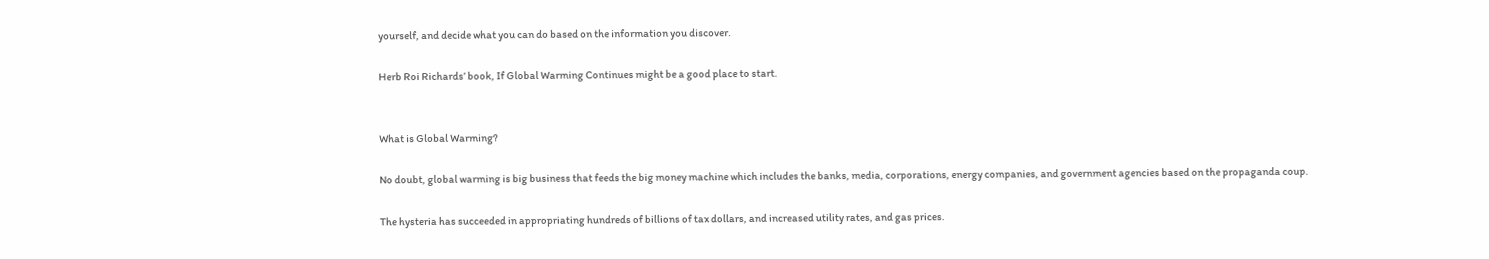yourself, and decide what you can do based on the information you discover.

Herb Roi Richards’ book, If Global Warming Continues might be a good place to start.


What is Global Warming?

No doubt, global warming is big business that feeds the big money machine which includes the banks, media, corporations, energy companies, and government agencies based on the propaganda coup.

The hysteria has succeeded in appropriating hundreds of billions of tax dollars, and increased utility rates, and gas prices.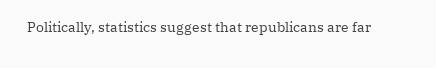Politically, statistics suggest that republicans are far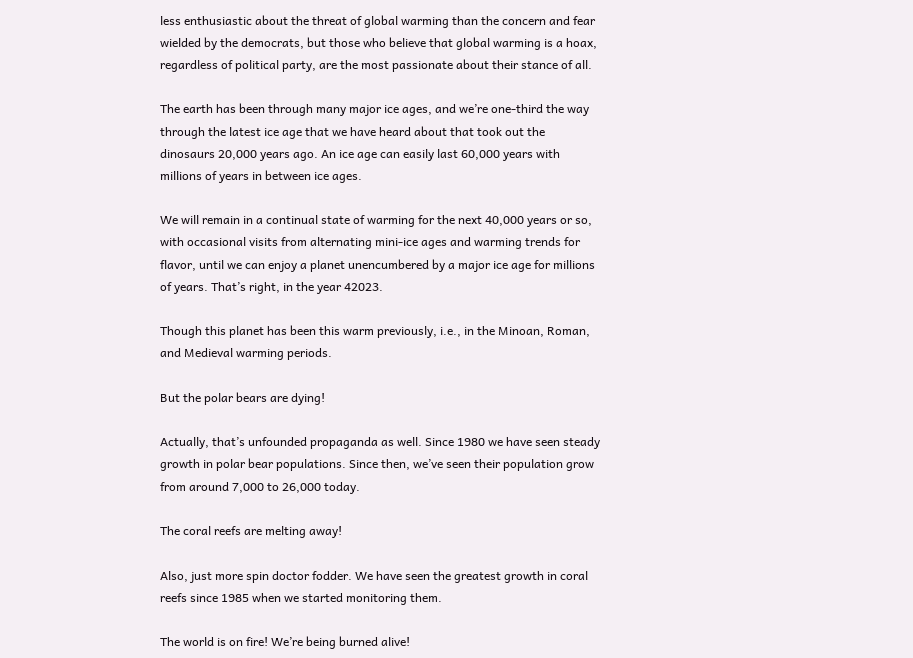less enthusiastic about the threat of global warming than the concern and fear wielded by the democrats, but those who believe that global warming is a hoax, regardless of political party, are the most passionate about their stance of all.

The earth has been through many major ice ages, and we’re one-third the way through the latest ice age that we have heard about that took out the dinosaurs 20,000 years ago. An ice age can easily last 60,000 years with millions of years in between ice ages.

We will remain in a continual state of warming for the next 40,000 years or so, with occasional visits from alternating mini-ice ages and warming trends for flavor, until we can enjoy a planet unencumbered by a major ice age for millions of years. That’s right, in the year 42023.

Though this planet has been this warm previously, i.e., in the Minoan, Roman, and Medieval warming periods.

But the polar bears are dying!

Actually, that’s unfounded propaganda as well. Since 1980 we have seen steady growth in polar bear populations. Since then, we’ve seen their population grow from around 7,000 to 26,000 today.

The coral reefs are melting away!

Also, just more spin doctor fodder. We have seen the greatest growth in coral reefs since 1985 when we started monitoring them.

The world is on fire! We’re being burned alive!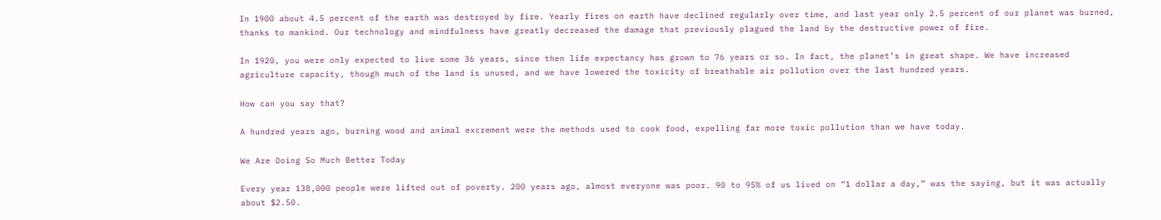In 1900 about 4.5 percent of the earth was destroyed by fire. Yearly fires on earth have declined regularly over time, and last year only 2.5 percent of our planet was burned, thanks to mankind. Our technology and mindfulness have greatly decreased the damage that previously plagued the land by the destructive power of fire.

In 1920, you were only expected to live some 36 years, since then life expectancy has grown to 76 years or so. In fact, the planet’s in great shape. We have increased agriculture capacity, though much of the land is unused, and we have lowered the toxicity of breathable air pollution over the last hundred years.

How can you say that?

A hundred years ago, burning wood and animal excrement were the methods used to cook food, expelling far more toxic pollution than we have today.

We Are Doing So Much Better Today

Every year 138,000 people were lifted out of poverty. 200 years ago, almost everyone was poor. 90 to 95% of us lived on “1 dollar a day,” was the saying, but it was actually about $2.50.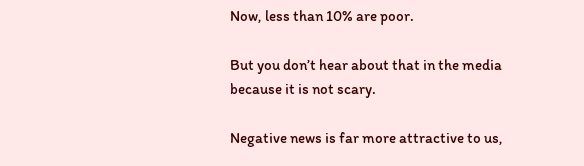Now, less than 10% are poor.

But you don’t hear about that in the media because it is not scary.

Negative news is far more attractive to us,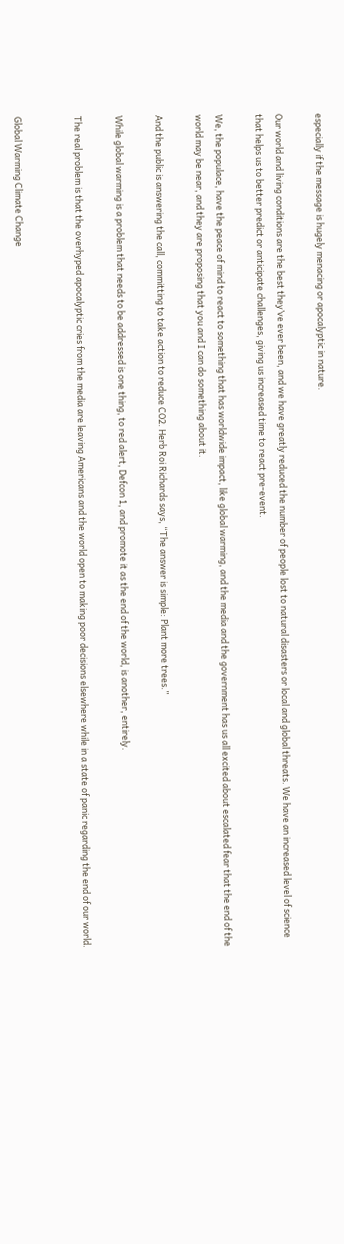especially if the message is hugely menacing or apocalyptic in nature.

Our world and living conditions are the best they’ve ever been, and we have greatly reduced the number of people lost to natural disasters or local and global threats. We have an increased level of science that helps us to better predict or anticipate challenges, giving us increased time to react pre-event.

We, the populace, have the peace of mind to react to something that has worldwide impact, like global warming, and the media and the government has us all excited about escalated fear that the end of the world may be near, and they are proposing that you and I can do something about it.

And the public is answering the call, committing to take action to reduce CO2. Herb Roi Richards says, “The answer is simple: Plant more trees.”

While global warming is a problem that needs to be addressed is one thing, to red alert, Defcon 1, and promote it as the end of the world, is another, entirely.

The real problem is that the overhyped apocalyptic cries from the media are leaving Americans and the world open to making poor decisions elsewhere while in a state of panic regarding the end of our world.


Global Warming Climate Change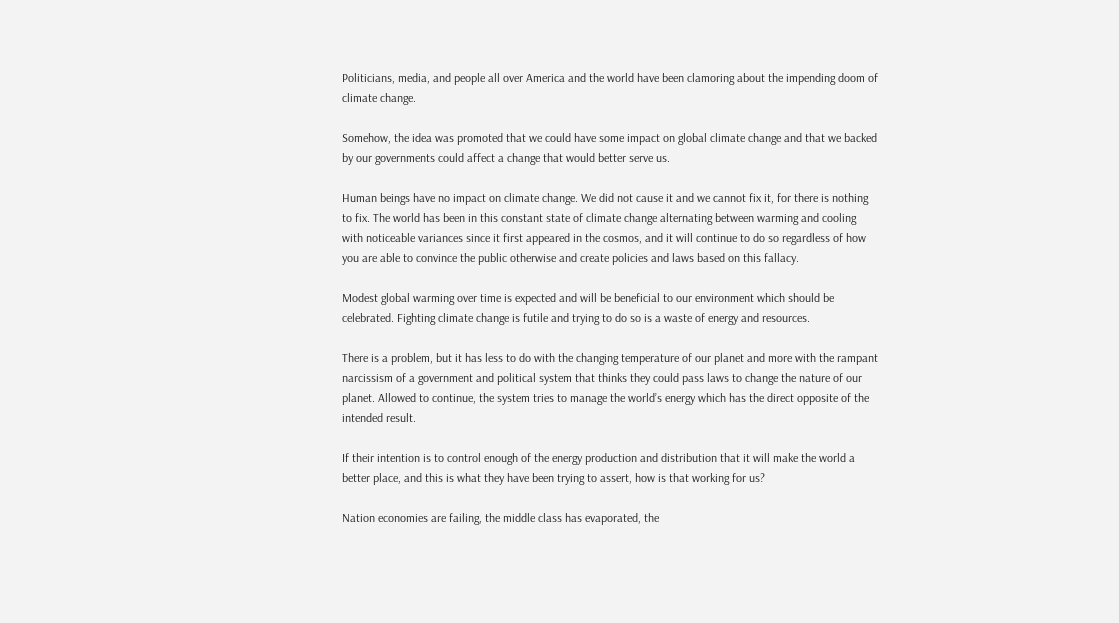Politicians, media, and people all over America and the world have been clamoring about the impending doom of climate change.

Somehow, the idea was promoted that we could have some impact on global climate change and that we backed by our governments could affect a change that would better serve us.

Human beings have no impact on climate change. We did not cause it and we cannot fix it, for there is nothing to fix. The world has been in this constant state of climate change alternating between warming and cooling with noticeable variances since it first appeared in the cosmos, and it will continue to do so regardless of how you are able to convince the public otherwise and create policies and laws based on this fallacy.

Modest global warming over time is expected and will be beneficial to our environment which should be celebrated. Fighting climate change is futile and trying to do so is a waste of energy and resources.

There is a problem, but it has less to do with the changing temperature of our planet and more with the rampant narcissism of a government and political system that thinks they could pass laws to change the nature of our planet. Allowed to continue, the system tries to manage the world’s energy which has the direct opposite of the intended result.

If their intention is to control enough of the energy production and distribution that it will make the world a better place, and this is what they have been trying to assert, how is that working for us?

Nation economies are failing, the middle class has evaporated, the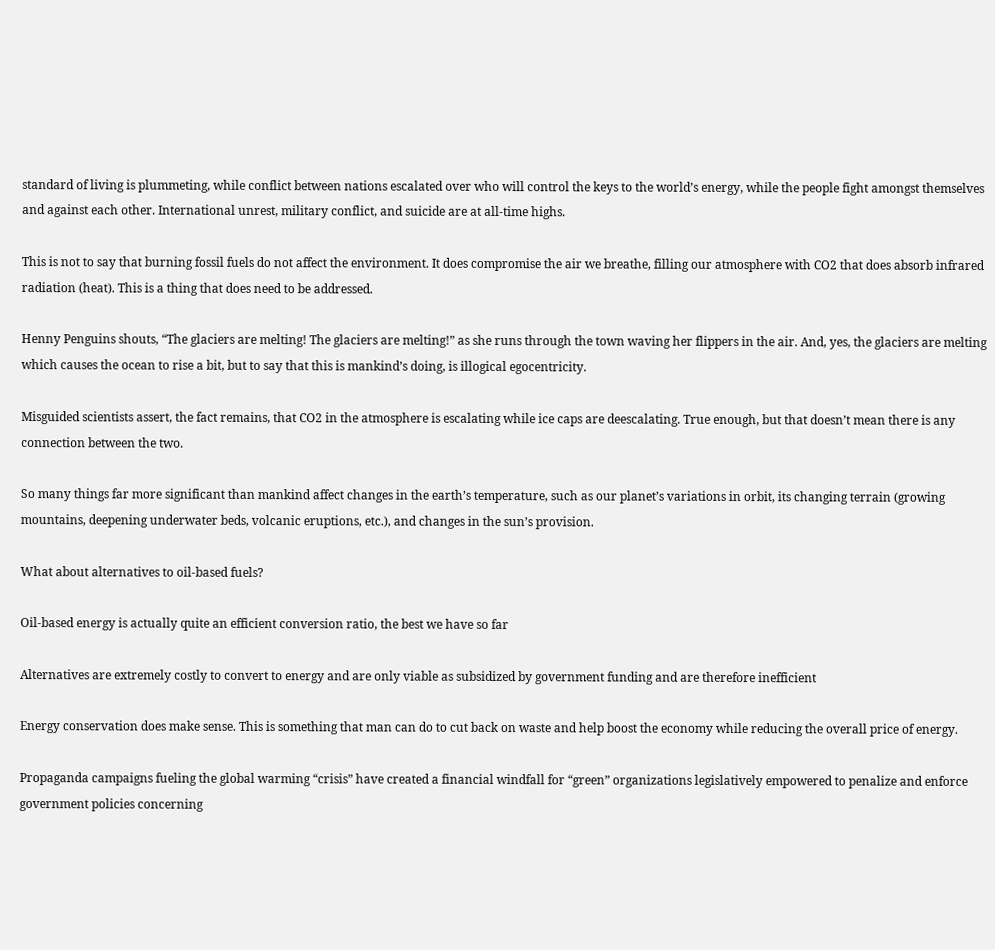standard of living is plummeting, while conflict between nations escalated over who will control the keys to the world’s energy, while the people fight amongst themselves and against each other. International unrest, military conflict, and suicide are at all-time highs.

This is not to say that burning fossil fuels do not affect the environment. It does compromise the air we breathe, filling our atmosphere with CO2 that does absorb infrared radiation (heat). This is a thing that does need to be addressed.

Henny Penguins shouts, “The glaciers are melting! The glaciers are melting!” as she runs through the town waving her flippers in the air. And, yes, the glaciers are melting which causes the ocean to rise a bit, but to say that this is mankind’s doing, is illogical egocentricity.

Misguided scientists assert, the fact remains, that CO2 in the atmosphere is escalating while ice caps are deescalating. True enough, but that doesn’t mean there is any connection between the two.

So many things far more significant than mankind affect changes in the earth’s temperature, such as our planet’s variations in orbit, its changing terrain (growing mountains, deepening underwater beds, volcanic eruptions, etc.), and changes in the sun’s provision.

What about alternatives to oil-based fuels?

Oil-based energy is actually quite an efficient conversion ratio, the best we have so far

Alternatives are extremely costly to convert to energy and are only viable as subsidized by government funding and are therefore inefficient

Energy conservation does make sense. This is something that man can do to cut back on waste and help boost the economy while reducing the overall price of energy.

Propaganda campaigns fueling the global warming “crisis” have created a financial windfall for “green” organizations legislatively empowered to penalize and enforce government policies concerning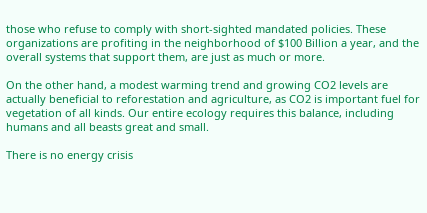those who refuse to comply with short-sighted mandated policies. These organizations are profiting in the neighborhood of $100 Billion a year, and the overall systems that support them, are just as much or more.

On the other hand, a modest warming trend and growing CO2 levels are actually beneficial to reforestation and agriculture, as CO2 is important fuel for vegetation of all kinds. Our entire ecology requires this balance, including humans and all beasts great and small.

There is no energy crisis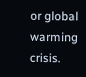or global warming crisis.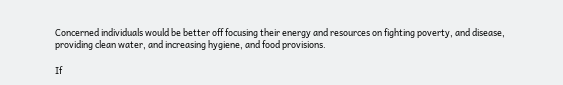Concerned individuals would be better off focusing their energy and resources on fighting poverty, and disease, providing clean water, and increasing hygiene, and food provisions.

If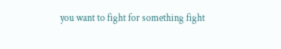you want to fight for something fight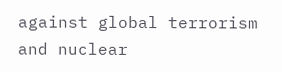against global terrorism and nuclear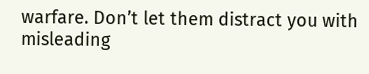warfare. Don’t let them distract you with misleading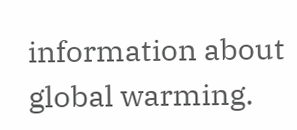information about global warming.